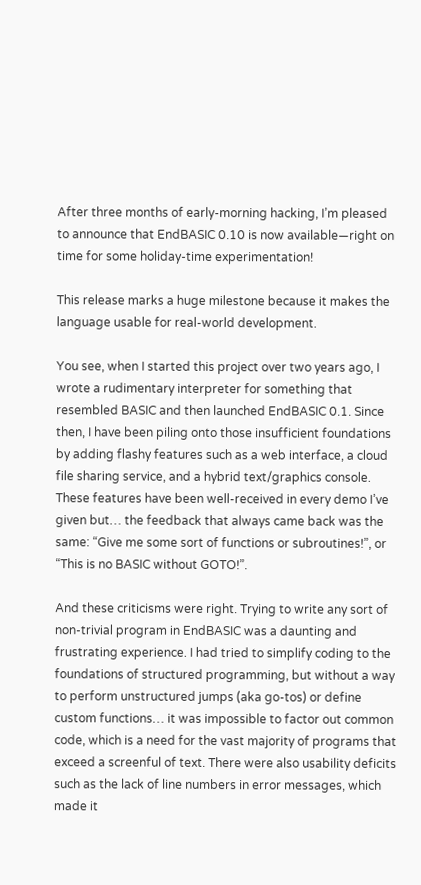After three months of early-morning hacking, I’m pleased to announce that EndBASIC 0.10 is now available—right on time for some holiday-time experimentation!

This release marks a huge milestone because it makes the language usable for real-world development.

You see, when I started this project over two years ago, I wrote a rudimentary interpreter for something that resembled BASIC and then launched EndBASIC 0.1. Since then, I have been piling onto those insufficient foundations by adding flashy features such as a web interface, a cloud file sharing service, and a hybrid text/graphics console. These features have been well-received in every demo I’ve given but… the feedback that always came back was the same: “Give me some sort of functions or subroutines!”, or “This is no BASIC without GOTO!”.

And these criticisms were right. Trying to write any sort of non-trivial program in EndBASIC was a daunting and frustrating experience. I had tried to simplify coding to the foundations of structured programming, but without a way to perform unstructured jumps (aka go-tos) or define custom functions… it was impossible to factor out common code, which is a need for the vast majority of programs that exceed a screenful of text. There were also usability deficits such as the lack of line numbers in error messages, which made it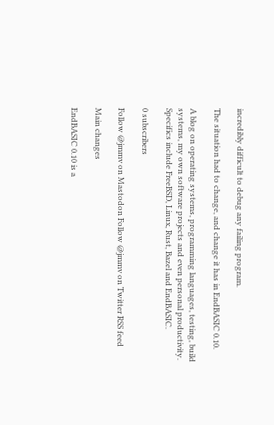incredibly difficult to debug any failing program.

The situation had to change, and change it has in EndBASIC 0.10.

A blog on operating systems, programming languages, testing, build systems, my own software projects and even personal productivity. Specifics include FreeBSD, Linux, Rust, Bazel and EndBASIC.

0 subscribers

Follow @jmmv on Mastodon Follow @jmmv on Twitter RSS feed

Main changes

EndBASIC 0.10 is a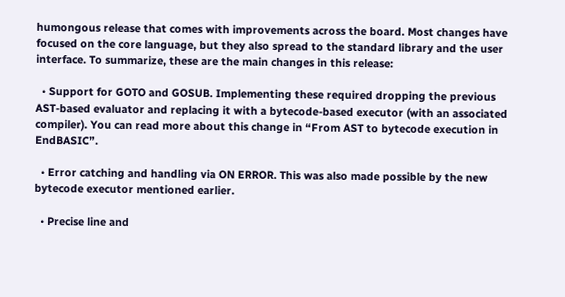humongous release that comes with improvements across the board. Most changes have focused on the core language, but they also spread to the standard library and the user interface. To summarize, these are the main changes in this release:

  • Support for GOTO and GOSUB. Implementing these required dropping the previous AST-based evaluator and replacing it with a bytecode-based executor (with an associated compiler). You can read more about this change in “From AST to bytecode execution in EndBASIC”.

  • Error catching and handling via ON ERROR. This was also made possible by the new bytecode executor mentioned earlier.

  • Precise line and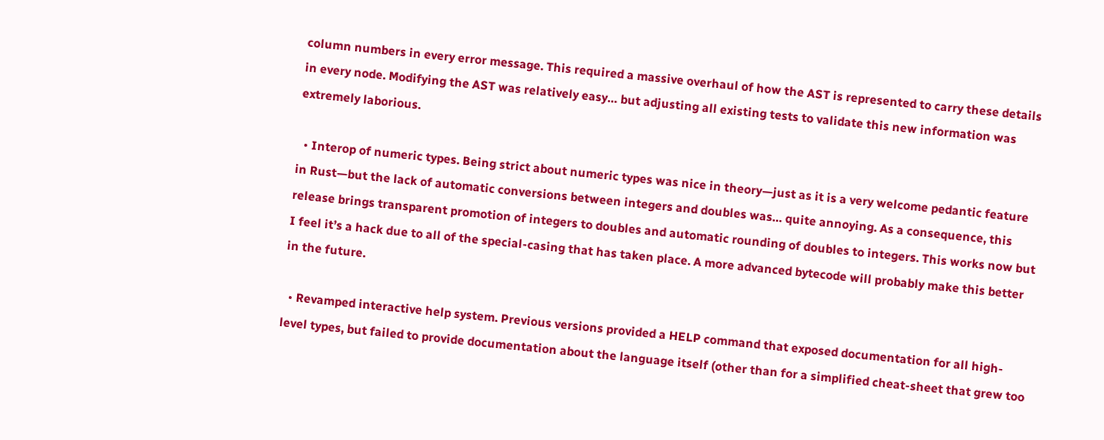column numbers in every error message. This required a massive overhaul of how the AST is represented to carry these details in every node. Modifying the AST was relatively easy… but adjusting all existing tests to validate this new information was extremely laborious.

  • Interop of numeric types. Being strict about numeric types was nice in theory—just as it is a very welcome pedantic feature in Rust—but the lack of automatic conversions between integers and doubles was… quite annoying. As a consequence, this release brings transparent promotion of integers to doubles and automatic rounding of doubles to integers. This works now but I feel it’s a hack due to all of the special-casing that has taken place. A more advanced bytecode will probably make this better in the future.

  • Revamped interactive help system. Previous versions provided a HELP command that exposed documentation for all high-level types, but failed to provide documentation about the language itself (other than for a simplified cheat-sheet that grew too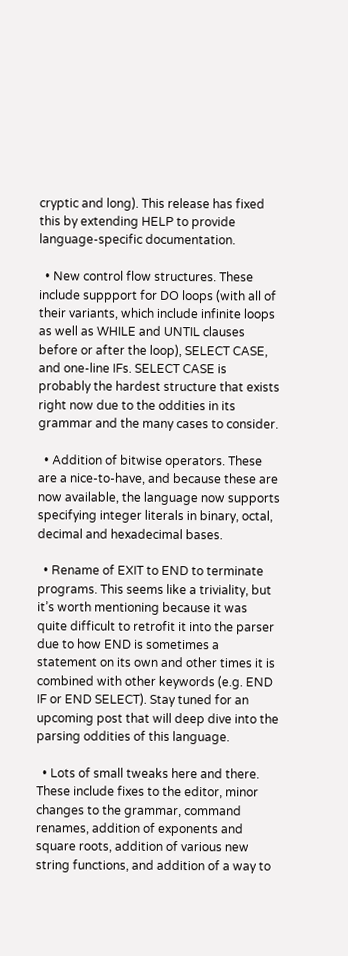cryptic and long). This release has fixed this by extending HELP to provide language-specific documentation.

  • New control flow structures. These include suppport for DO loops (with all of their variants, which include infinite loops as well as WHILE and UNTIL clauses before or after the loop), SELECT CASE, and one-line IFs. SELECT CASE is probably the hardest structure that exists right now due to the oddities in its grammar and the many cases to consider.

  • Addition of bitwise operators. These are a nice-to-have, and because these are now available, the language now supports specifying integer literals in binary, octal, decimal and hexadecimal bases.

  • Rename of EXIT to END to terminate programs. This seems like a triviality, but it’s worth mentioning because it was quite difficult to retrofit it into the parser due to how END is sometimes a statement on its own and other times it is combined with other keywords (e.g. END IF or END SELECT). Stay tuned for an upcoming post that will deep dive into the parsing oddities of this language.

  • Lots of small tweaks here and there. These include fixes to the editor, minor changes to the grammar, command renames, addition of exponents and square roots, addition of various new string functions, and addition of a way to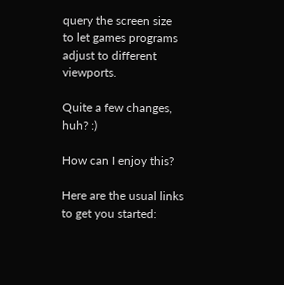query the screen size to let games programs adjust to different viewports.

Quite a few changes, huh? :)

How can I enjoy this?

Here are the usual links to get you started: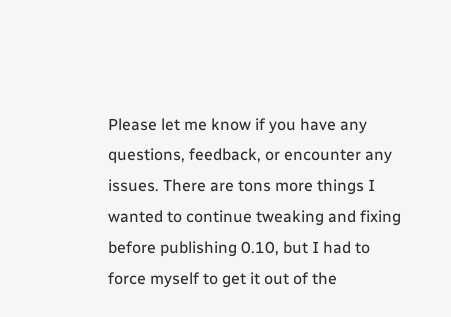Please let me know if you have any questions, feedback, or encounter any issues. There are tons more things I wanted to continue tweaking and fixing before publishing 0.10, but I had to force myself to get it out of the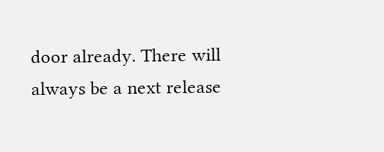door already. There will always be a next release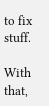to fix stuff.

With that,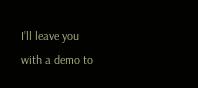I’ll leave you with a demo to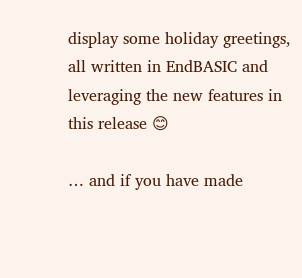display some holiday greetings, all written in EndBASIC and leveraging the new features in this release 😊

… and if you have made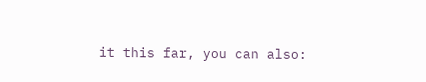it this far, you can also: